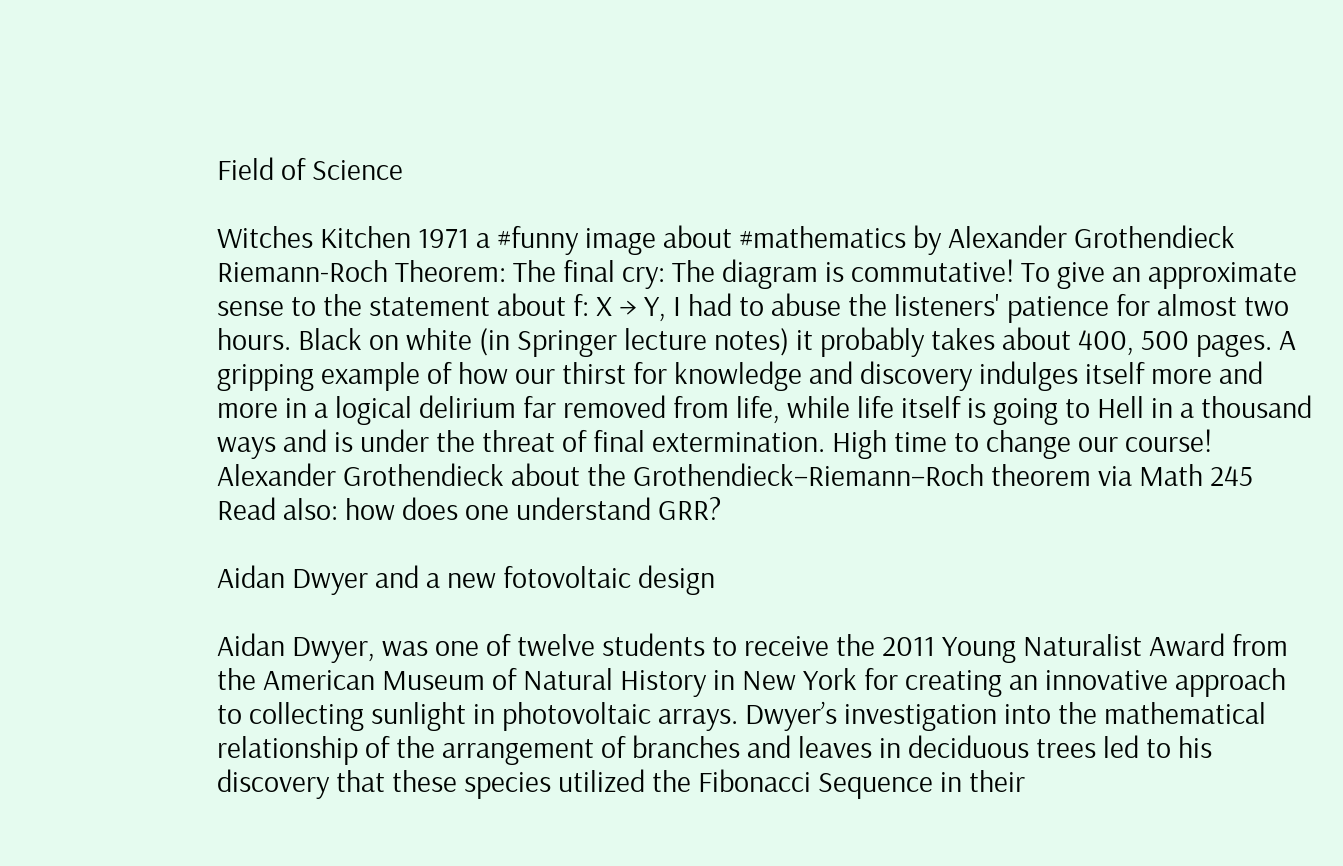Field of Science

Witches Kitchen 1971 a #funny image about #mathematics by Alexander Grothendieck
Riemann-Roch Theorem: The final cry: The diagram is commutative! To give an approximate sense to the statement about f: X → Y, I had to abuse the listeners' patience for almost two hours. Black on white (in Springer lecture notes) it probably takes about 400, 500 pages. A gripping example of how our thirst for knowledge and discovery indulges itself more and more in a logical delirium far removed from life, while life itself is going to Hell in a thousand ways and is under the threat of final extermination. High time to change our course!
Alexander Grothendieck about the Grothendieck–Riemann–Roch theorem via Math 245
Read also: how does one understand GRR?

Aidan Dwyer and a new fotovoltaic design

Aidan Dwyer, was one of twelve students to receive the 2011 Young Naturalist Award from the American Museum of Natural History in New York for creating an innovative approach to collecting sunlight in photovoltaic arrays. Dwyer’s investigation into the mathematical relationship of the arrangement of branches and leaves in deciduous trees led to his discovery that these species utilized the Fibonacci Sequence in their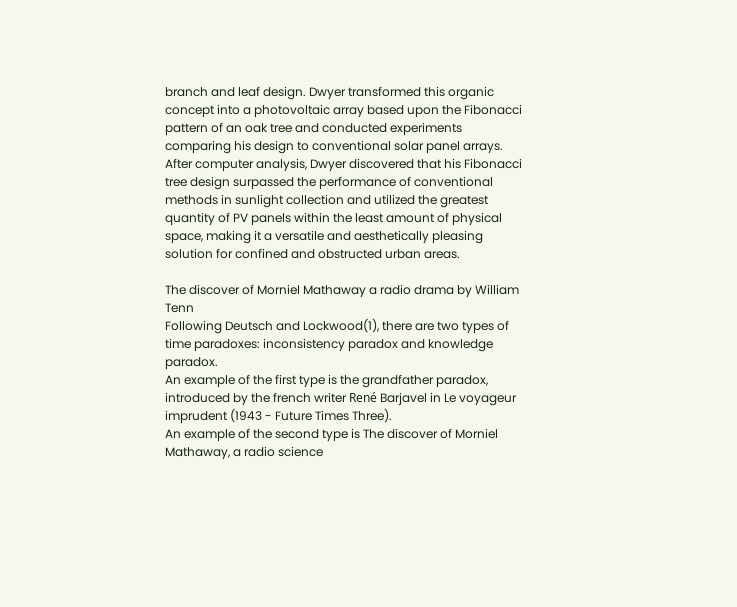branch and leaf design. Dwyer transformed this organic concept into a photovoltaic array based upon the Fibonacci pattern of an oak tree and conducted experiments comparing his design to conventional solar panel arrays. After computer analysis, Dwyer discovered that his Fibonacci tree design surpassed the performance of conventional methods in sunlight collection and utilized the greatest quantity of PV panels within the least amount of physical space, making it a versatile and aesthetically pleasing solution for confined and obstructed urban areas.

The discover of Morniel Mathaway a radio drama by William Tenn
Following Deutsch and Lockwood(1), there are two types of time paradoxes: inconsistency paradox and knowledge paradox.
An example of the first type is the grandfather paradox, introduced by the french writer René Barjavel in Le voyageur imprudent (1943 - Future Times Three).
An example of the second type is The discover of Morniel Mathaway, a radio science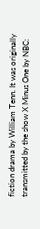fiction drama by William Tenn. It was originally transmitted by the show X Minus One by NBC: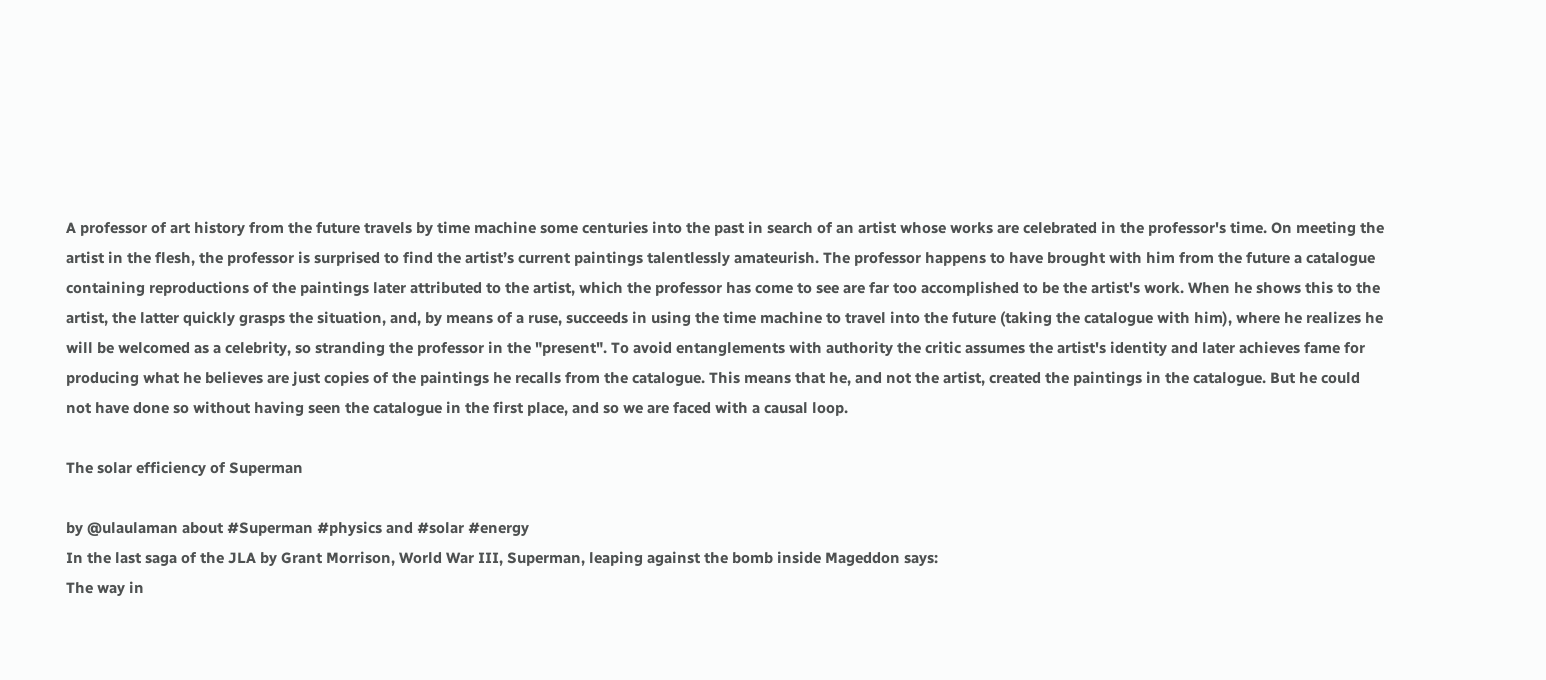A professor of art history from the future travels by time machine some centuries into the past in search of an artist whose works are celebrated in the professor's time. On meeting the artist in the flesh, the professor is surprised to find the artist’s current paintings talentlessly amateurish. The professor happens to have brought with him from the future a catalogue containing reproductions of the paintings later attributed to the artist, which the professor has come to see are far too accomplished to be the artist's work. When he shows this to the artist, the latter quickly grasps the situation, and, by means of a ruse, succeeds in using the time machine to travel into the future (taking the catalogue with him), where he realizes he will be welcomed as a celebrity, so stranding the professor in the "present". To avoid entanglements with authority the critic assumes the artist's identity and later achieves fame for producing what he believes are just copies of the paintings he recalls from the catalogue. This means that he, and not the artist, created the paintings in the catalogue. But he could not have done so without having seen the catalogue in the first place, and so we are faced with a causal loop.

The solar efficiency of Superman

by @ulaulaman about #Superman #physics and #solar #energy
In the last saga of the JLA by Grant Morrison, World War III, Superman, leaping against the bomb inside Mageddon says:
The way in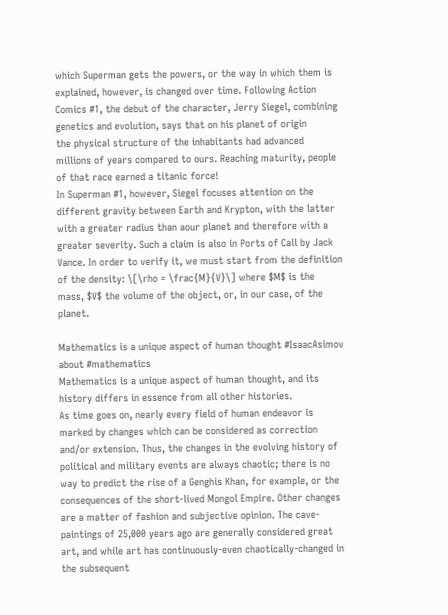which Superman gets the powers, or the way in which them is explained, however, is changed over time. Following Action Comics #1, the debut of the character, Jerry Siegel, combining genetics and evolution, says that on his planet of origin
the physical structure of the inhabitants had advanced millions of years compared to ours. Reaching maturity, people of that race earned a titanic force!
In Superman #1, however, Siegel focuses attention on the different gravity between Earth and Krypton, with the latter with a greater radius than aour planet and therefore with a greater severity. Such a claim is also in Ports of Call by Jack Vance. In order to verify it, we must start from the definition of the density: \[\rho = \frac{M}{V}\] where $M$ is the mass, $V$ the volume of the object, or, in our case, of the planet.

Mathematics is a unique aspect of human thought #IsaacAsimov about #mathematics
Mathematics is a unique aspect of human thought, and its history differs in essence from all other histories.
As time goes on, nearly every field of human endeavor is marked by changes which can be considered as correction and/or extension. Thus, the changes in the evolving history of political and military events are always chaotic; there is no way to predict the rise of a Genghis Khan, for example, or the consequences of the short-lived Mongol Empire. Other changes are a matter of fashion and subjective opinion. The cave-paintings of 25,000 years ago are generally considered great art, and while art has continuously-even chaotically-changed in the subsequent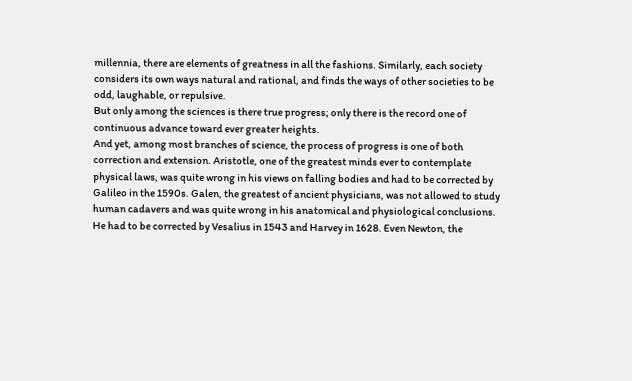millennia, there are elements of greatness in all the fashions. Similarly, each society considers its own ways natural and rational, and finds the ways of other societies to be odd, laughable, or repulsive.
But only among the sciences is there true progress; only there is the record one of continuous advance toward ever greater heights.
And yet, among most branches of science, the process of progress is one of both correction and extension. Aristotle, one of the greatest minds ever to contemplate physical laws, was quite wrong in his views on falling bodies and had to be corrected by Galileo in the 1590s. Galen, the greatest of ancient physicians, was not allowed to study human cadavers and was quite wrong in his anatomical and physiological conclusions. He had to be corrected by Vesalius in 1543 and Harvey in 1628. Even Newton, the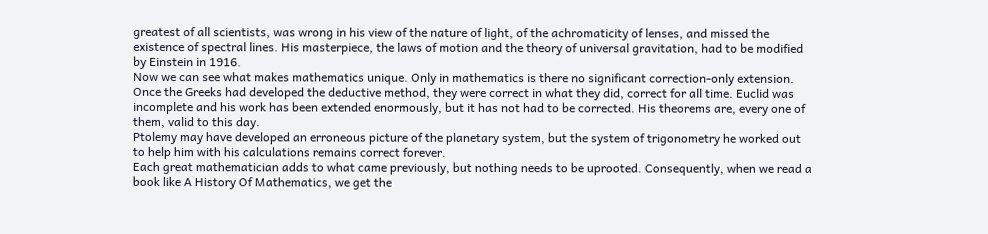greatest of all scientists, was wrong in his view of the nature of light, of the achromaticity of lenses, and missed the existence of spectral lines. His masterpiece, the laws of motion and the theory of universal gravitation, had to be modified by Einstein in 1916.
Now we can see what makes mathematics unique. Only in mathematics is there no significant correction-only extension. Once the Greeks had developed the deductive method, they were correct in what they did, correct for all time. Euclid was incomplete and his work has been extended enormously, but it has not had to be corrected. His theorems are, every one of them, valid to this day.
Ptolemy may have developed an erroneous picture of the planetary system, but the system of trigonometry he worked out to help him with his calculations remains correct forever.
Each great mathematician adds to what came previously, but nothing needs to be uprooted. Consequently, when we read a book like A History Of Mathematics, we get the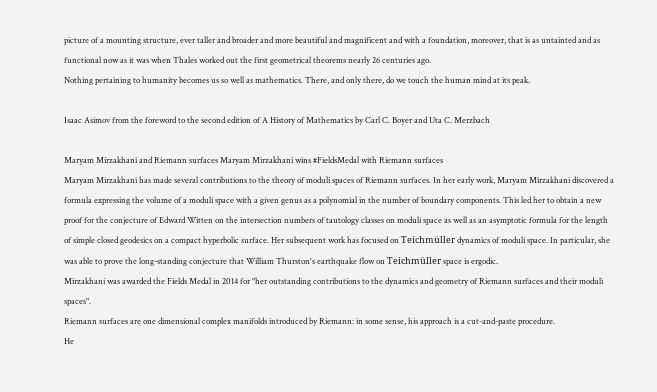picture of a mounting structure, ever taller and broader and more beautiful and magnificent and with a foundation, moreover, that is as untainted and as functional now as it was when Thales worked out the first geometrical theorems nearly 26 centuries ago.
Nothing pertaining to humanity becomes us so well as mathematics. There, and only there, do we touch the human mind at its peak.

Isaac Asimov from the foreword to the second edition of A History of Mathematics by Carl C. Boyer and Uta C. Merzbach

Maryam Mirzakhani and Riemann surfaces Maryam Mirzakhani wins #FieldsMedal with Riemann surfaces
Maryam Mirzakhani has made several contributions to the theory of moduli spaces of Riemann surfaces. In her early work, Maryam Mirzakhani discovered a formula expressing the volume of a moduli space with a given genus as a polynomial in the number of boundary components. This led her to obtain a new proof for the conjecture of Edward Witten on the intersection numbers of tautology classes on moduli space as well as an asymptotic formula for the length of simple closed geodesics on a compact hyperbolic surface. Her subsequent work has focused on Teichmüller dynamics of moduli space. In particular, she was able to prove the long-standing conjecture that William Thurston's earthquake flow on Teichmüller space is ergodic.
Mirzakhani was awarded the Fields Medal in 2014 for "her outstanding contributions to the dynamics and geometry of Riemann surfaces and their moduli spaces".
Riemann surfaces are one dimensional complex manifolds introduced by Riemann: in some sense, his approach is a cut-and-paste procedure.
He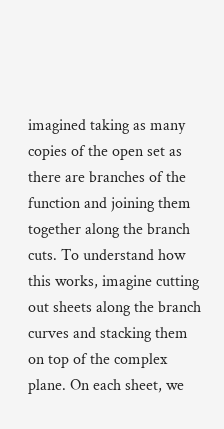imagined taking as many copies of the open set as there are branches of the function and joining them together along the branch cuts. To understand how this works, imagine cutting out sheets along the branch curves and stacking them on top of the complex plane. On each sheet, we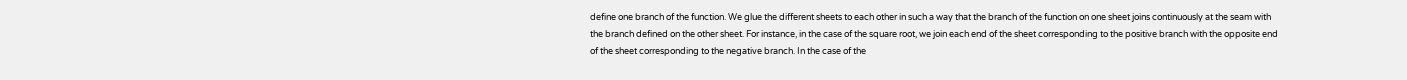define one branch of the function. We glue the different sheets to each other in such a way that the branch of the function on one sheet joins continuously at the seam with the branch defined on the other sheet. For instance, in the case of the square root, we join each end of the sheet corresponding to the positive branch with the opposite end of the sheet corresponding to the negative branch. In the case of the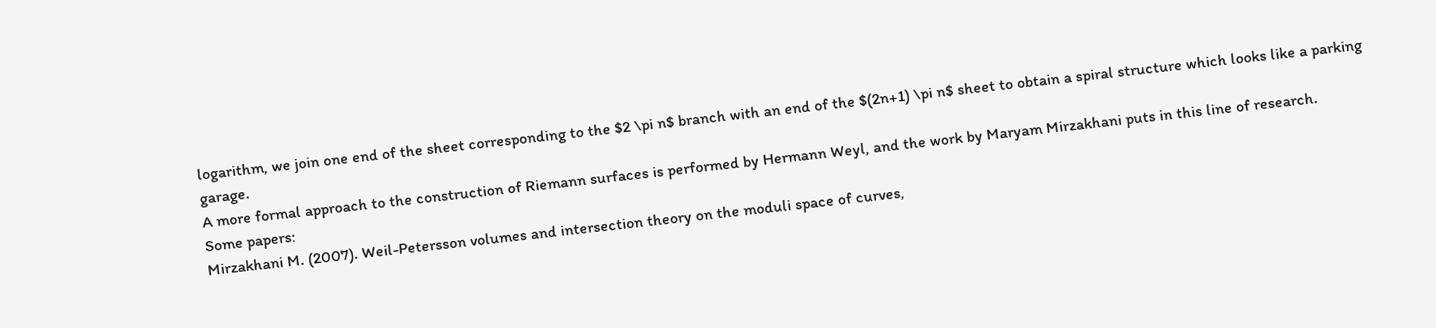logarithm, we join one end of the sheet corresponding to the $2 \pi n$ branch with an end of the $(2n+1) \pi n$ sheet to obtain a spiral structure which looks like a parking garage.
A more formal approach to the construction of Riemann surfaces is performed by Hermann Weyl, and the work by Maryam Mirzakhani puts in this line of research.
Some papers:
Mirzakhani M. (2007). Weil-Petersson volumes and intersection theory on the moduli space of curves,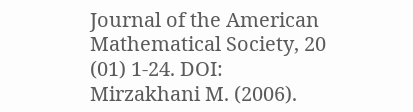Journal of the American Mathematical Society, 20 (01) 1-24. DOI:
Mirzakhani M. (2006).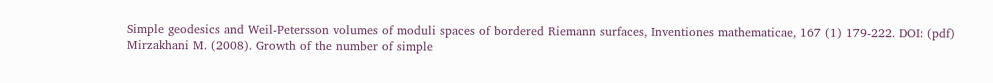Simple geodesics and Weil-Petersson volumes of moduli spaces of bordered Riemann surfaces, Inventiones mathematicae, 167 (1) 179-222. DOI: (pdf)
Mirzakhani M. (2008). Growth of the number of simple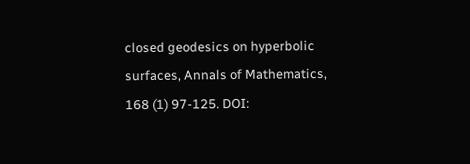closed geodesics on hyperbolic surfaces, Annals of Mathematics, 168 (1) 97-125. DOI: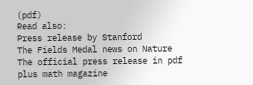(pdf)
Read also:
Press release by Stanford
The Fields Medal news on Nature
The official press release in pdf
plus math magazine